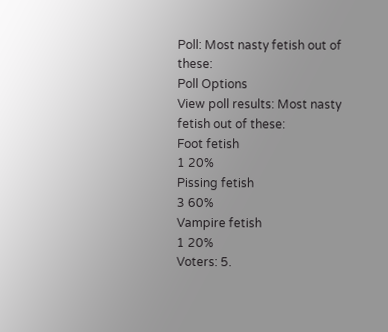Poll: Most nasty fetish out of these:
Poll Options
View poll results: Most nasty fetish out of these:
Foot fetish
1 20%
Pissing fetish
3 60%
Vampire fetish
1 20%
Voters: 5.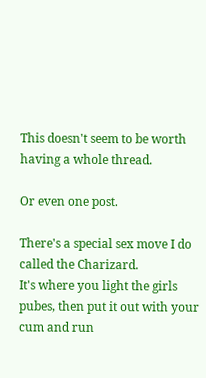This doesn't seem to be worth having a whole thread.

Or even one post.

There's a special sex move I do called the Charizard.
It's where you light the girls pubes, then put it out with your cum and run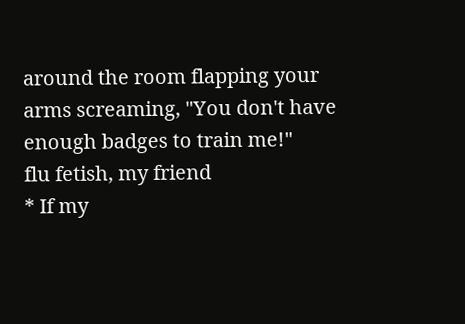around the room flapping your arms screaming, "You don't have enough badges to train me!"
flu fetish, my friend
* If my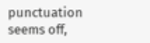punctuation seems off,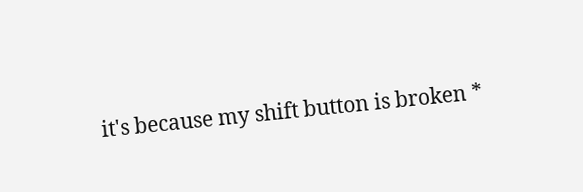it's because my shift button is broken *